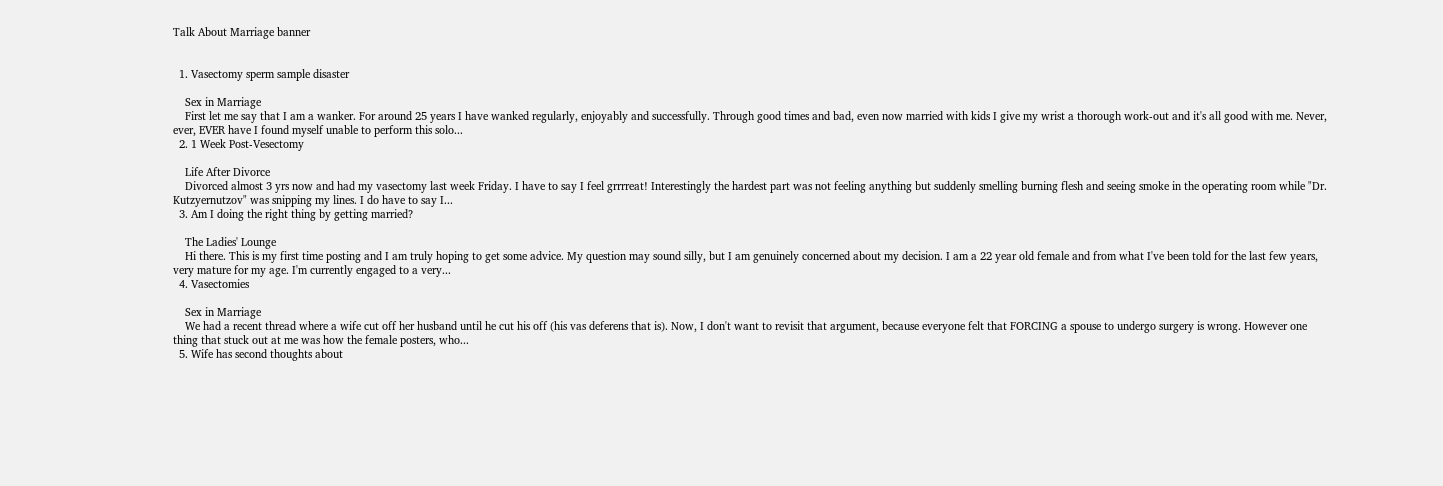Talk About Marriage banner


  1. Vasectomy sperm sample disaster

    Sex in Marriage
    First let me say that I am a wanker. For around 25 years I have wanked regularly, enjoyably and successfully. Through good times and bad, even now married with kids I give my wrist a thorough work-out and it's all good with me. Never, ever, EVER have I found myself unable to perform this solo...
  2. 1 Week Post-Vesectomy

    Life After Divorce
    Divorced almost 3 yrs now and had my vasectomy last week Friday. I have to say I feel grrrreat! Interestingly the hardest part was not feeling anything but suddenly smelling burning flesh and seeing smoke in the operating room while "Dr. Kutzyernutzov" was snipping my lines. I do have to say I...
  3. Am I doing the right thing by getting married?

    The Ladies' Lounge
    Hi there. This is my first time posting and I am truly hoping to get some advice. My question may sound silly, but I am genuinely concerned about my decision. I am a 22 year old female and from what I've been told for the last few years, very mature for my age. I'm currently engaged to a very...
  4. Vasectomies

    Sex in Marriage
    We had a recent thread where a wife cut off her husband until he cut his off (his vas deferens that is). Now, I don't want to revisit that argument, because everyone felt that FORCING a spouse to undergo surgery is wrong. However one thing that stuck out at me was how the female posters, who...
  5. Wife has second thoughts about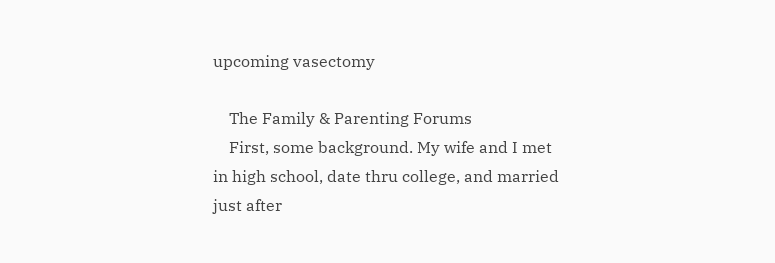upcoming vasectomy

    The Family & Parenting Forums
    First, some background. My wife and I met in high school, date thru college, and married just after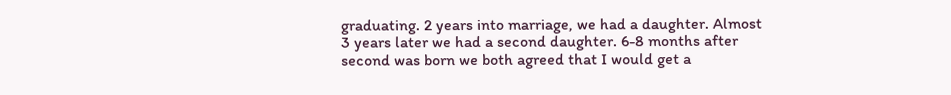graduating. 2 years into marriage, we had a daughter. Almost 3 years later we had a second daughter. 6-8 months after second was born we both agreed that I would get a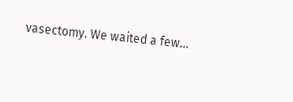vasectomy. We waited a few...